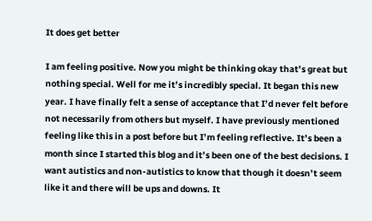It does get better

I am feeling positive. Now you might be thinking okay that’s great but nothing special. Well for me it’s incredibly special. It began this new year. I have finally felt a sense of acceptance that I’d never felt before not necessarily from others but myself. I have previously mentioned feeling like this in a post before but I’m feeling reflective. It’s been a month since I started this blog and it’s been one of the best decisions. I want autistics and non-autistics to know that though it doesn’t seem like it and there will be ups and downs. It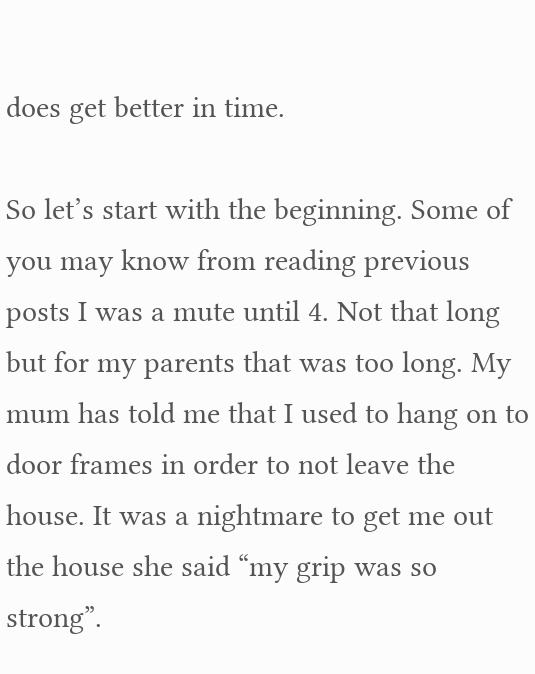does get better in time.

So let’s start with the beginning. Some of you may know from reading previous posts I was a mute until 4. Not that long but for my parents that was too long. My mum has told me that I used to hang on to door frames in order to not leave the house. It was a nightmare to get me out the house she said “my grip was so strong”.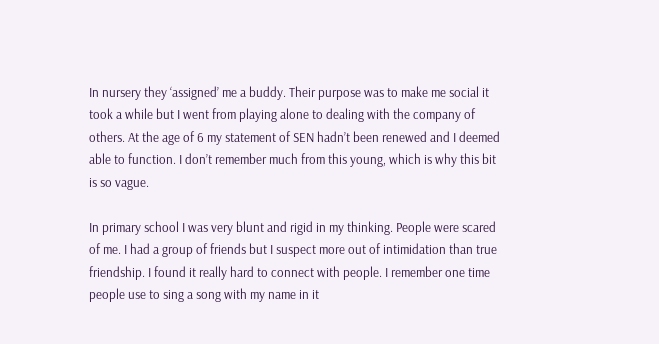In nursery they ‘assigned’ me a buddy. Their purpose was to make me social it took a while but I went from playing alone to dealing with the company of others. At the age of 6 my statement of SEN hadn’t been renewed and I deemed able to function. I don’t remember much from this young, which is why this bit is so vague.

In primary school I was very blunt and rigid in my thinking. People were scared of me. I had a group of friends but I suspect more out of intimidation than true friendship. I found it really hard to connect with people. I remember one time people use to sing a song with my name in it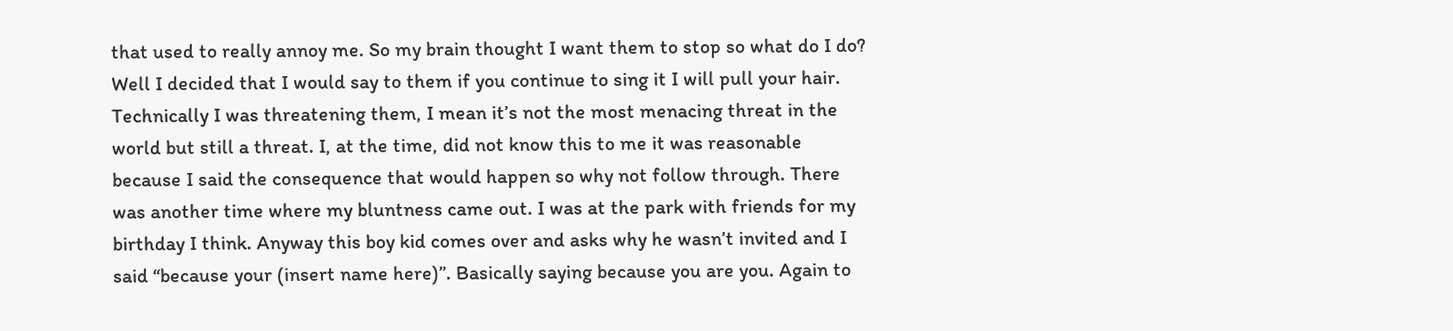that used to really annoy me. So my brain thought I want them to stop so what do I do? Well I decided that I would say to them if you continue to sing it I will pull your hair. Technically I was threatening them, I mean it’s not the most menacing threat in the world but still a threat. I, at the time, did not know this to me it was reasonable because I said the consequence that would happen so why not follow through. There was another time where my bluntness came out. I was at the park with friends for my birthday I think. Anyway this boy kid comes over and asks why he wasn’t invited and I said “because your (insert name here)”. Basically saying because you are you. Again to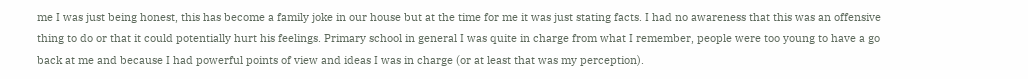me I was just being honest, this has become a family joke in our house but at the time for me it was just stating facts. I had no awareness that this was an offensive thing to do or that it could potentially hurt his feelings. Primary school in general I was quite in charge from what I remember, people were too young to have a go back at me and because I had powerful points of view and ideas I was in charge (or at least that was my perception).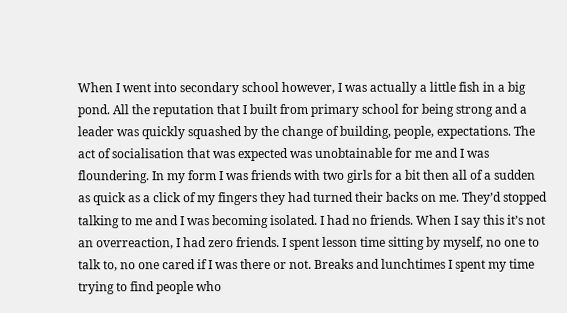When I went into secondary school however, I was actually a little fish in a big pond. All the reputation that I built from primary school for being strong and a leader was quickly squashed by the change of building, people, expectations. The act of socialisation that was expected was unobtainable for me and I was floundering. In my form I was friends with two girls for a bit then all of a sudden as quick as a click of my fingers they had turned their backs on me. They’d stopped talking to me and I was becoming isolated. I had no friends. When I say this it’s not an overreaction, I had zero friends. I spent lesson time sitting by myself, no one to talk to, no one cared if I was there or not. Breaks and lunchtimes I spent my time trying to find people who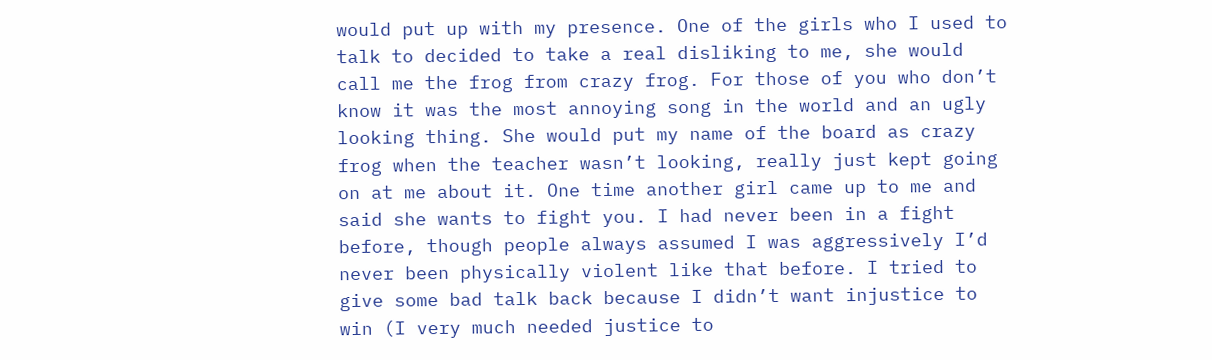would put up with my presence. One of the girls who I used to talk to decided to take a real disliking to me, she would call me the frog from crazy frog. For those of you who don’t know it was the most annoying song in the world and an ugly looking thing. She would put my name of the board as crazy frog when the teacher wasn’t looking, really just kept going on at me about it. One time another girl came up to me and said she wants to fight you. I had never been in a fight before, though people always assumed I was aggressively I’d never been physically violent like that before. I tried to give some bad talk back because I didn’t want injustice to win (I very much needed justice to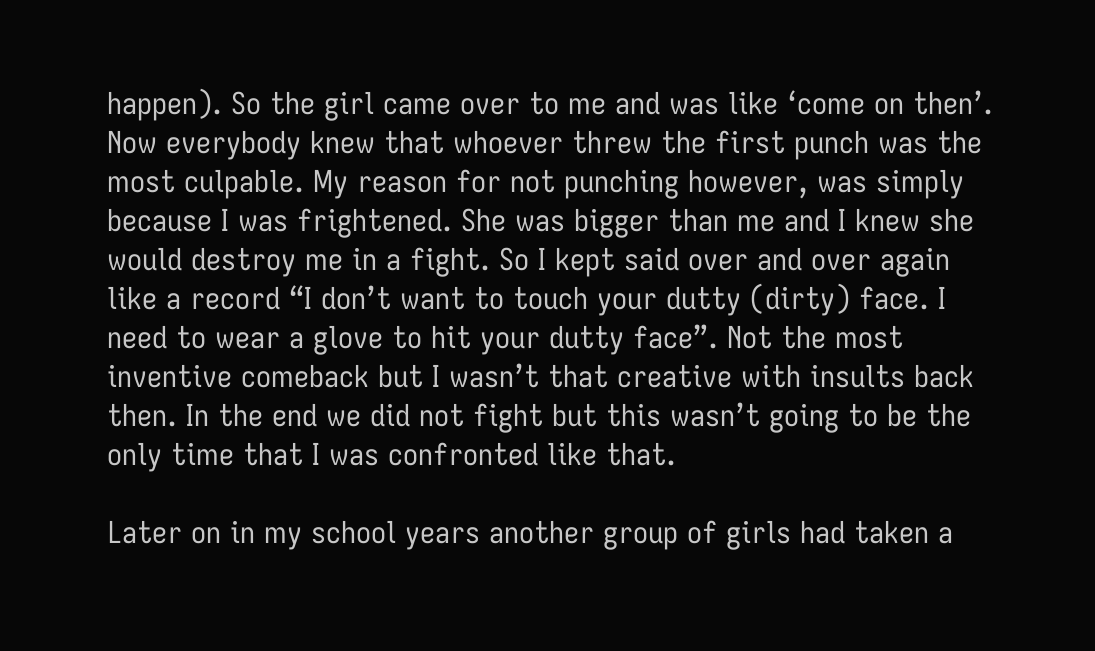happen). So the girl came over to me and was like ‘come on then’. Now everybody knew that whoever threw the first punch was the most culpable. My reason for not punching however, was simply because I was frightened. She was bigger than me and I knew she would destroy me in a fight. So I kept said over and over again like a record “I don’t want to touch your dutty (dirty) face. I need to wear a glove to hit your dutty face”. Not the most inventive comeback but I wasn’t that creative with insults back then. In the end we did not fight but this wasn’t going to be the only time that I was confronted like that.

Later on in my school years another group of girls had taken a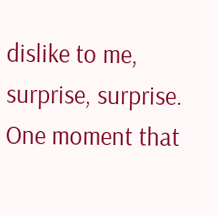dislike to me, surprise, surprise. One moment that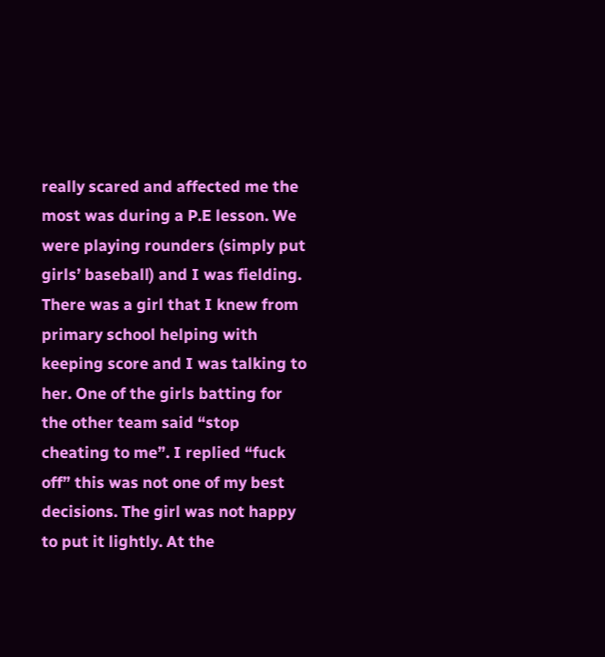really scared and affected me the most was during a P.E lesson. We were playing rounders (simply put girls’ baseball) and I was fielding. There was a girl that I knew from primary school helping with keeping score and I was talking to her. One of the girls batting for the other team said “stop cheating to me”. I replied “fuck off” this was not one of my best decisions. The girl was not happy to put it lightly. At the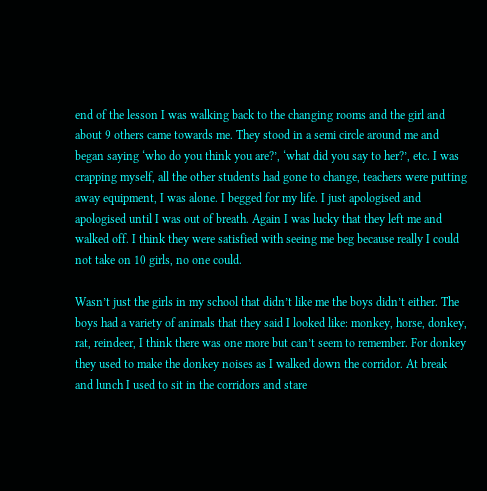end of the lesson I was walking back to the changing rooms and the girl and about 9 others came towards me. They stood in a semi circle around me and began saying ‘who do you think you are?’, ‘what did you say to her?’, etc. I was crapping myself, all the other students had gone to change, teachers were putting away equipment, I was alone. I begged for my life. I just apologised and apologised until I was out of breath. Again I was lucky that they left me and walked off. I think they were satisfied with seeing me beg because really I could not take on 10 girls, no one could.

Wasn’t just the girls in my school that didn’t like me the boys didn’t either. The boys had a variety of animals that they said I looked like: monkey, horse, donkey, rat, reindeer, I think there was one more but can’t seem to remember. For donkey they used to make the donkey noises as I walked down the corridor. At break and lunch I used to sit in the corridors and stare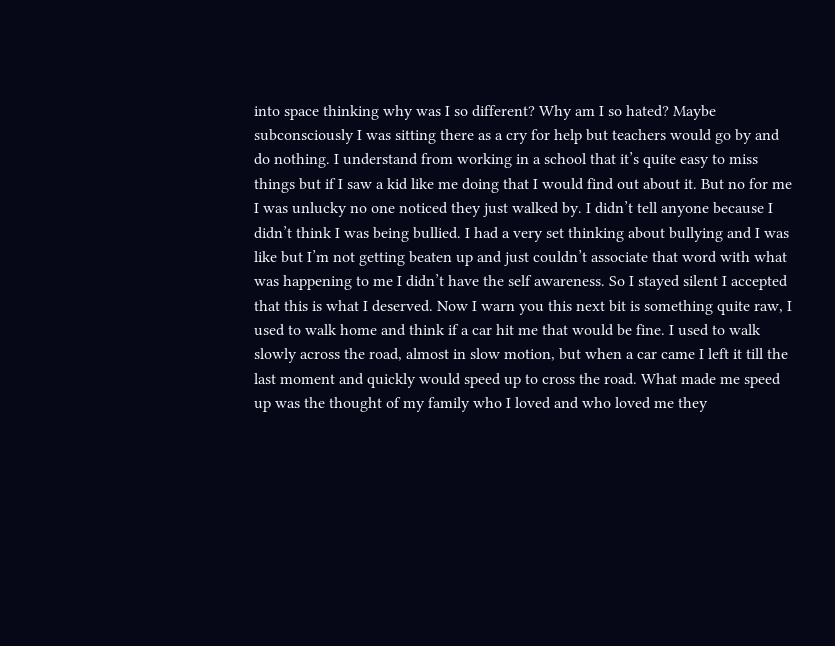into space thinking why was I so different? Why am I so hated? Maybe subconsciously I was sitting there as a cry for help but teachers would go by and do nothing. I understand from working in a school that it’s quite easy to miss things but if I saw a kid like me doing that I would find out about it. But no for me I was unlucky no one noticed they just walked by. I didn’t tell anyone because I didn’t think I was being bullied. I had a very set thinking about bullying and I was like but I’m not getting beaten up and just couldn’t associate that word with what was happening to me I didn’t have the self awareness. So I stayed silent I accepted that this is what I deserved. Now I warn you this next bit is something quite raw, I used to walk home and think if a car hit me that would be fine. I used to walk slowly across the road, almost in slow motion, but when a car came I left it till the last moment and quickly would speed up to cross the road. What made me speed up was the thought of my family who I loved and who loved me they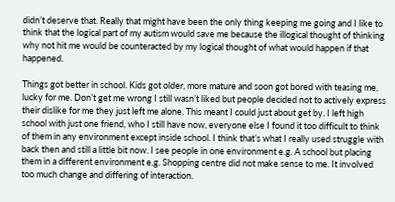didn’t deserve that. Really that might have been the only thing keeping me going and I like to think that the logical part of my autism would save me because the illogical thought of thinking why not hit me would be counteracted by my logical thought of what would happen if that happened.

Things got better in school. Kids got older, more mature and soon got bored with teasing me, lucky for me. Don’t get me wrong I still wasn’t liked but people decided not to actively express their dislike for me they just left me alone. This meant I could just about get by. I left high school with just one friend, who I still have now, everyone else I found it too difficult to think of them in any environment except inside school. I think that’s what I really used struggle with back then and still a little bit now. I see people in one environment e.g. A school but placing them in a different environment e.g. Shopping centre did not make sense to me. It involved too much change and differing of interaction.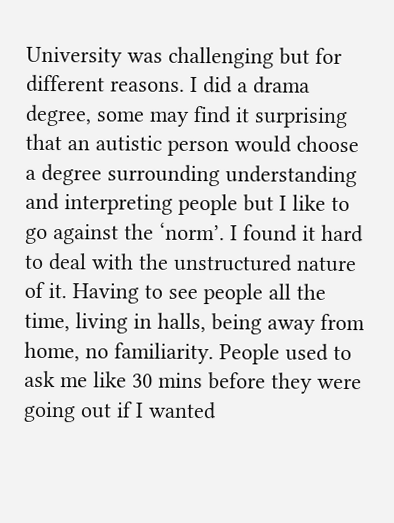University was challenging but for different reasons. I did a drama degree, some may find it surprising that an autistic person would choose a degree surrounding understanding and interpreting people but I like to go against the ‘norm’. I found it hard to deal with the unstructured nature of it. Having to see people all the time, living in halls, being away from home, no familiarity. People used to ask me like 30 mins before they were going out if I wanted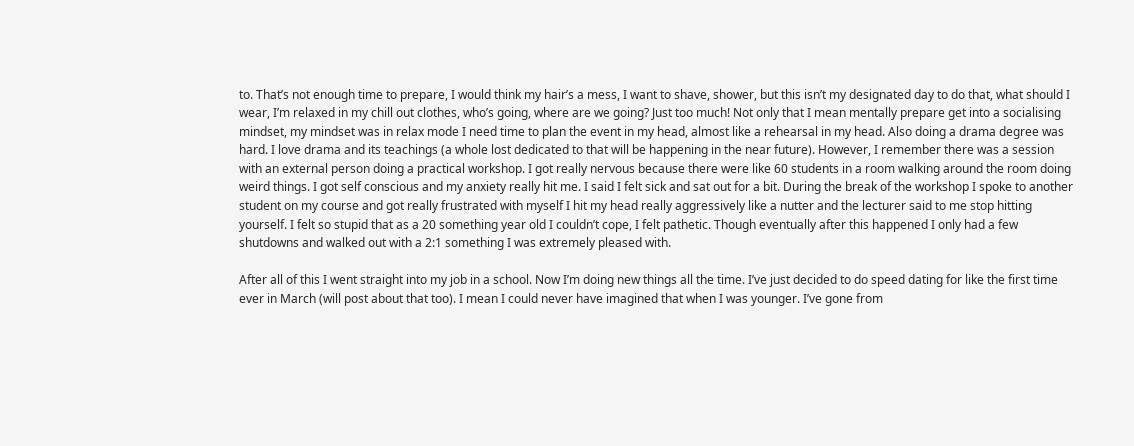to. That’s not enough time to prepare, I would think my hair’s a mess, I want to shave, shower, but this isn’t my designated day to do that, what should I wear, I’m relaxed in my chill out clothes, who’s going, where are we going? Just too much! Not only that I mean mentally prepare get into a socialising mindset, my mindset was in relax mode I need time to plan the event in my head, almost like a rehearsal in my head. Also doing a drama degree was hard. I love drama and its teachings (a whole lost dedicated to that will be happening in the near future). However, I remember there was a session with an external person doing a practical workshop. I got really nervous because there were like 60 students in a room walking around the room doing weird things. I got self conscious and my anxiety really hit me. I said I felt sick and sat out for a bit. During the break of the workshop I spoke to another student on my course and got really frustrated with myself I hit my head really aggressively like a nutter and the lecturer said to me stop hitting yourself. I felt so stupid that as a 20 something year old I couldn’t cope, I felt pathetic. Though eventually after this happened I only had a few shutdowns and walked out with a 2:1 something I was extremely pleased with.

After all of this I went straight into my job in a school. Now I’m doing new things all the time. I’ve just decided to do speed dating for like the first time ever in March (will post about that too). I mean I could never have imagined that when I was younger. I’ve gone from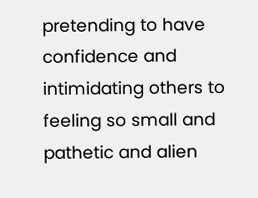pretending to have confidence and intimidating others to feeling so small and pathetic and alien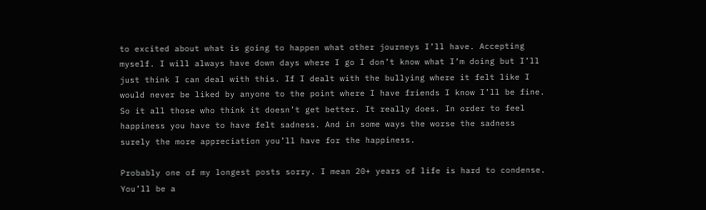to excited about what is going to happen what other journeys I’ll have. Accepting myself. I will always have down days where I go I don’t know what I’m doing but I’ll just think I can deal with this. If I dealt with the bullying where it felt like I would never be liked by anyone to the point where I have friends I know I’ll be fine. So it all those who think it doesn’t get better. It really does. In order to feel happiness you have to have felt sadness. And in some ways the worse the sadness surely the more appreciation you’ll have for the happiness.

Probably one of my longest posts sorry. I mean 20+ years of life is hard to condense. You’ll be a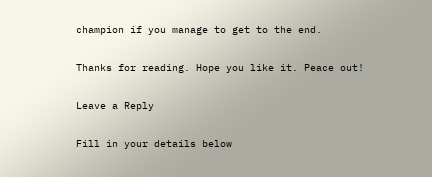champion if you manage to get to the end.

Thanks for reading. Hope you like it. Peace out!

Leave a Reply

Fill in your details below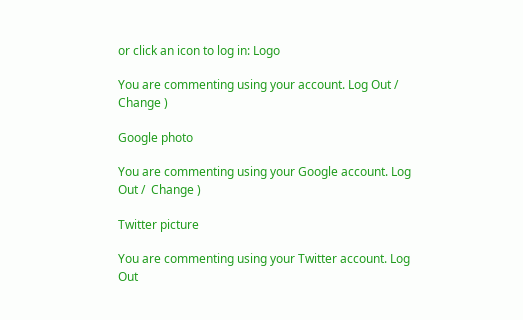or click an icon to log in: Logo

You are commenting using your account. Log Out /  Change )

Google photo

You are commenting using your Google account. Log Out /  Change )

Twitter picture

You are commenting using your Twitter account. Log Out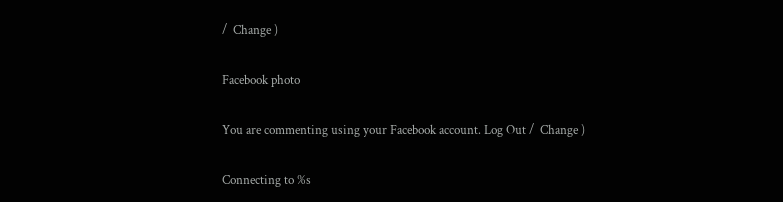/  Change )

Facebook photo

You are commenting using your Facebook account. Log Out /  Change )

Connecting to %s